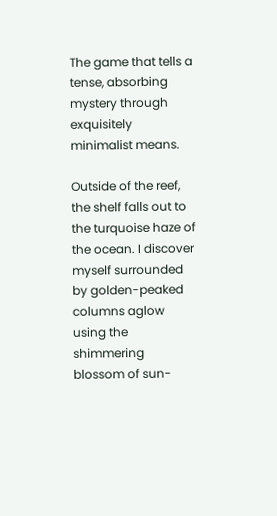The game that tells a tense, absorbing mystery through exquisitely minimalist means.

Outside of the reef, the shelf falls out to the turquoise haze of the ocean. I discover myself surrounded by golden-peaked columns aglow using the shimmering blossom of sun-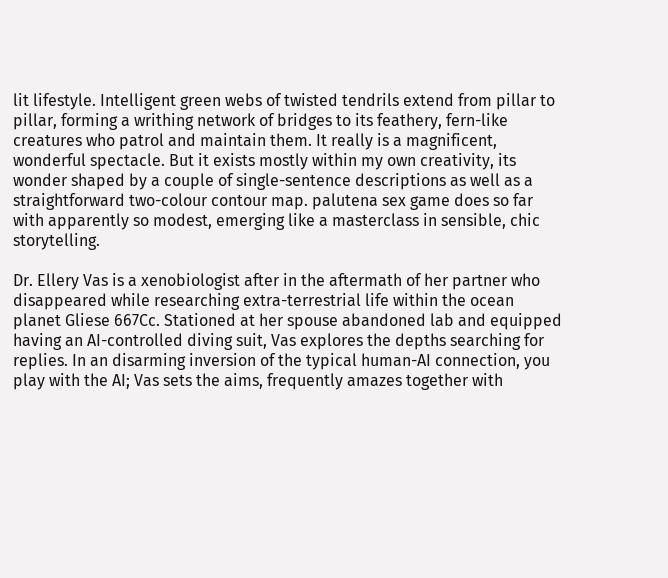lit lifestyle. Intelligent green webs of twisted tendrils extend from pillar to pillar, forming a writhing network of bridges to its feathery, fern-like creatures who patrol and maintain them. It really is a magnificent, wonderful spectacle. But it exists mostly within my own creativity, its wonder shaped by a couple of single-sentence descriptions as well as a straightforward two-colour contour map. palutena sex game does so far with apparently so modest, emerging like a masterclass in sensible, chic storytelling.

Dr. Ellery Vas is a xenobiologist after in the aftermath of her partner who disappeared while researching extra-terrestrial life within the ocean planet Gliese 667Cc. Stationed at her spouse abandoned lab and equipped having an AI-controlled diving suit, Vas explores the depths searching for replies. In an disarming inversion of the typical human-AI connection, you play with the AI; Vas sets the aims, frequently amazes together with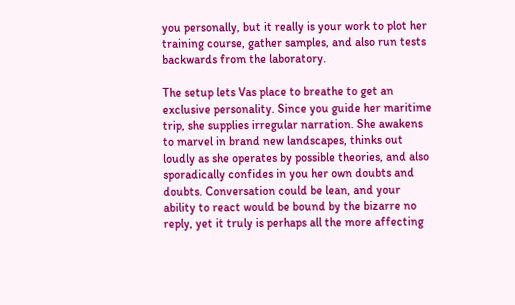you personally, but it really is your work to plot her training course, gather samples, and also run tests backwards from the laboratory.

The setup lets Vas place to breathe to get an exclusive personality. Since you guide her maritime trip, she supplies irregular narration. She awakens to marvel in brand new landscapes, thinks out loudly as she operates by possible theories, and also sporadically confides in you her own doubts and doubts. Conversation could be lean, and your ability to react would be bound by the bizarre no reply, yet it truly is perhaps all the more affecting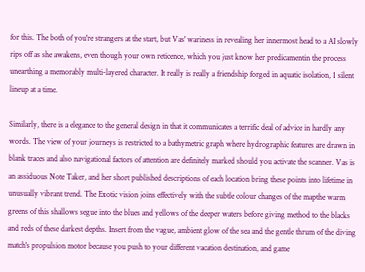for this. The both of you're strangers at the start, but Vas' wariness in revealing her innermost head to a AI slowly rips off as she awakens, even though your own reticence, which you just know her predicamentin the process unearthing a memorably multi-layered character. It really is really a friendship forged in aquatic isolation, 1 silent lineup at a time.

Similarly, there is a elegance to the general design in that it communicates a terrific deal of advice in hardly any words. The view of your journeys is restricted to a bathymetric graph where hydrographic features are drawn in blank traces and also navigational factors of attention are definitely marked should you activate the scanner. Vas is an assiduous Note Taker, and her short published descriptions of each location bring these points into lifetime in unusually vibrant trend. The Exotic vision joins effectively with the subtle colour changes of the mapthe warm greens of this shallows segue into the blues and yellows of the deeper waters before giving method to the blacks and reds of these darkest depths. Insert from the vague, ambient glow of the sea and the gentle thrum of the diving match's propulsion motor because you push to your different vacation destination, and game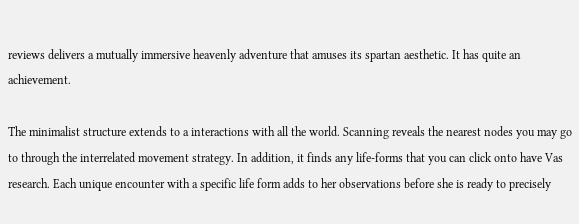reviews delivers a mutually immersive heavenly adventure that amuses its spartan aesthetic. It has quite an achievement.

The minimalist structure extends to a interactions with all the world. Scanning reveals the nearest nodes you may go to through the interrelated movement strategy. In addition, it finds any life-forms that you can click onto have Vas research. Each unique encounter with a specific life form adds to her observations before she is ready to precisely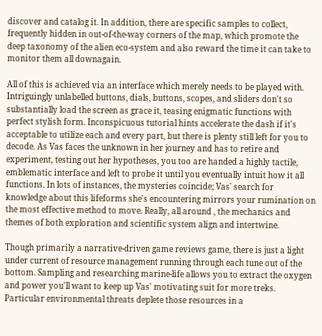discover and catalog it. In addition, there are specific samples to collect, frequently hidden in out-of-the-way corners of the map, which promote the deep taxonomy of the alien eco-system and also reward the time it can take to monitor them all downagain.

All of this is achieved via an interface which merely needs to be played with. Intriguingly unlabelled buttons, dials, buttons, scopes, and sliders don't so substantially load the screen as grace it, teasing enigmatic functions with perfect stylish form. Inconspicuous tutorial hints accelerate the dash if it's acceptable to utilize each and every part, but there is plenty still left for you to decode. As Vas faces the unknown in her journey and has to retire and experiment, testing out her hypotheses, you too are handed a highly tactile, emblematic interface and left to probe it until you eventually intuit how it all functions. In lots of instances, the mysteries coincide; Vas' search for knowledge about this lifeforms she's encountering mirrors your rumination on the most effective method to move. Really, all around , the mechanics and themes of both exploration and scientific system align and intertwine.

Though primarily a narrative-driven game reviews game, there is just a light under current of resource management running through each tune out of the bottom. Sampling and researching marine-life allows you to extract the oxygen and power you'll want to keep up Vas' motivating suit for more treks. Particular environmental threats deplete those resources in a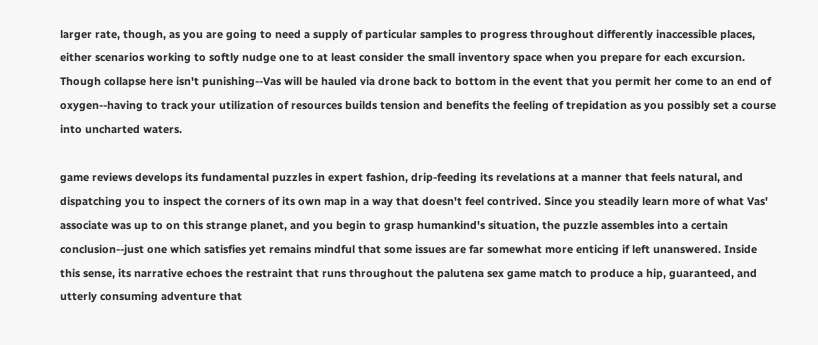larger rate, though, as you are going to need a supply of particular samples to progress throughout differently inaccessible places, either scenarios working to softly nudge one to at least consider the small inventory space when you prepare for each excursion. Though collapse here isn't punishing--Vas will be hauled via drone back to bottom in the event that you permit her come to an end of oxygen--having to track your utilization of resources builds tension and benefits the feeling of trepidation as you possibly set a course into uncharted waters.

game reviews develops its fundamental puzzles in expert fashion, drip-feeding its revelations at a manner that feels natural, and dispatching you to inspect the corners of its own map in a way that doesn't feel contrived. Since you steadily learn more of what Vas' associate was up to on this strange planet, and you begin to grasp humankind's situation, the puzzle assembles into a certain conclusion--just one which satisfies yet remains mindful that some issues are far somewhat more enticing if left unanswered. Inside this sense, its narrative echoes the restraint that runs throughout the palutena sex game match to produce a hip, guaranteed, and utterly consuming adventure that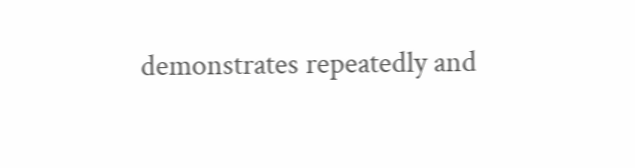demonstrates repeatedly and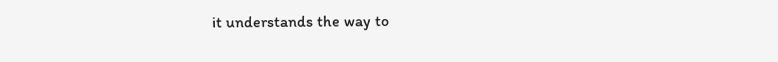it understands the way to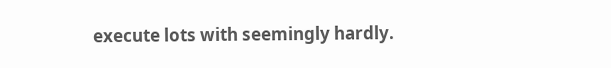execute lots with seemingly hardly.